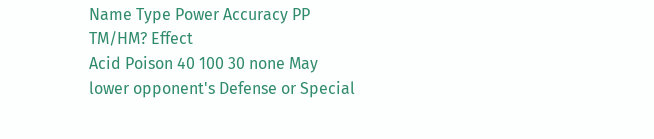Name Type Power Accuracy PP TM/HM? Effect
Acid Poison 40 100 30 none May lower opponent's Defense or Special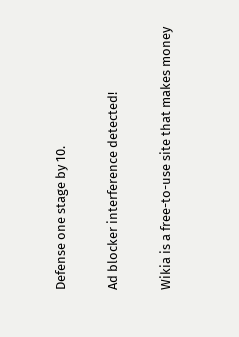Defense one stage by 10.

Ad blocker interference detected!

Wikia is a free-to-use site that makes money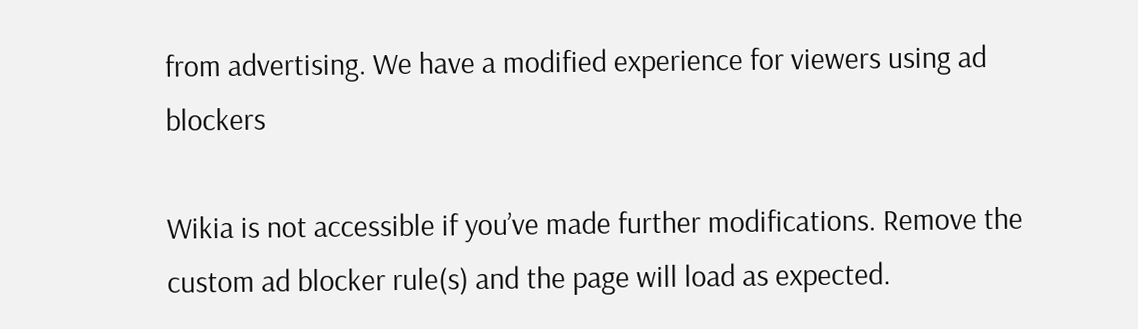from advertising. We have a modified experience for viewers using ad blockers

Wikia is not accessible if you’ve made further modifications. Remove the custom ad blocker rule(s) and the page will load as expected.